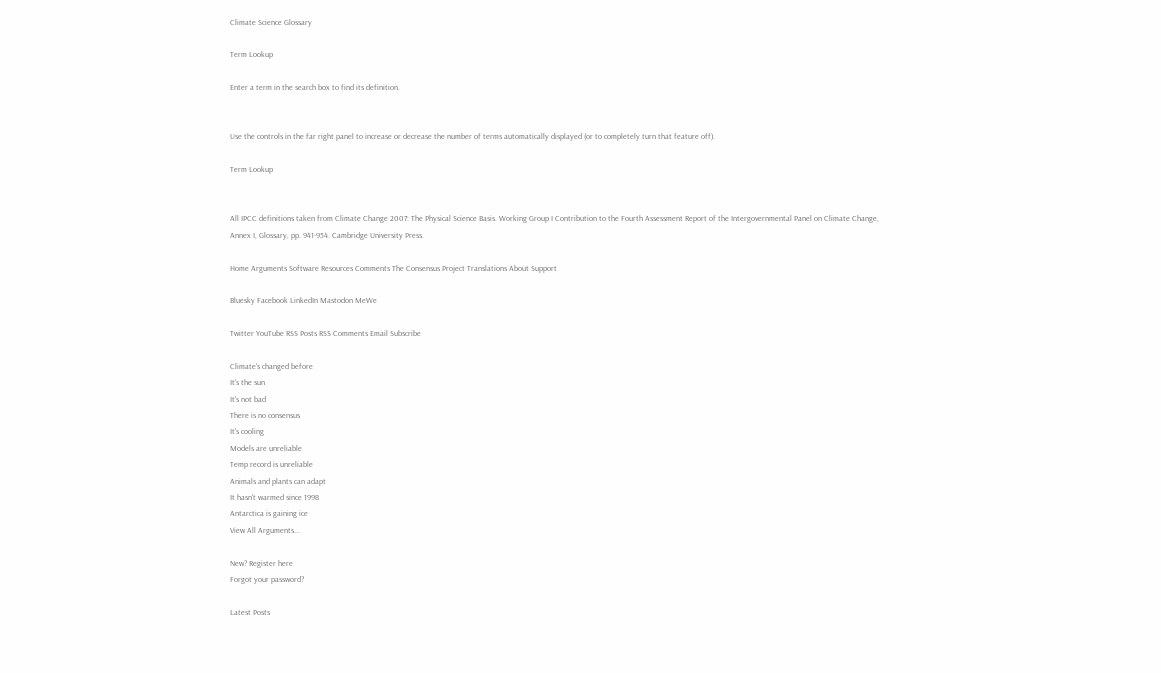Climate Science Glossary

Term Lookup

Enter a term in the search box to find its definition.


Use the controls in the far right panel to increase or decrease the number of terms automatically displayed (or to completely turn that feature off).

Term Lookup


All IPCC definitions taken from Climate Change 2007: The Physical Science Basis. Working Group I Contribution to the Fourth Assessment Report of the Intergovernmental Panel on Climate Change, Annex I, Glossary, pp. 941-954. Cambridge University Press.

Home Arguments Software Resources Comments The Consensus Project Translations About Support

Bluesky Facebook LinkedIn Mastodon MeWe

Twitter YouTube RSS Posts RSS Comments Email Subscribe

Climate's changed before
It's the sun
It's not bad
There is no consensus
It's cooling
Models are unreliable
Temp record is unreliable
Animals and plants can adapt
It hasn't warmed since 1998
Antarctica is gaining ice
View All Arguments...

New? Register here
Forgot your password?

Latest Posts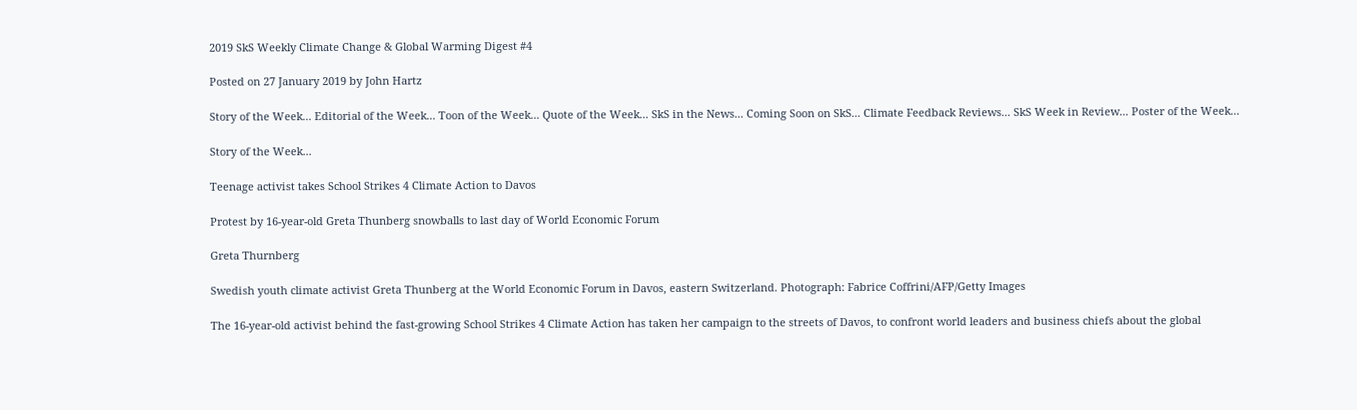2019 SkS Weekly Climate Change & Global Warming Digest #4

Posted on 27 January 2019 by John Hartz

Story of the Week... Editorial of the Week... Toon of the Week... Quote of the Week... SkS in the News... Coming Soon on SkS... Climate Feedback Reviews... SkS Week in Review... Poster of the Week...

Story of the Week...

Teenage activist takes School Strikes 4 Climate Action to Davos

Protest by 16-year-old Greta Thunberg snowballs to last day of World Economic Forum

Greta Thurnberg

Swedish youth climate activist Greta Thunberg at the World Economic Forum in Davos, eastern Switzerland. Photograph: Fabrice Coffrini/AFP/Getty Images

The 16-year-old activist behind the fast-growing School Strikes 4 Climate Action has taken her campaign to the streets of Davos, to confront world leaders and business chiefs about the global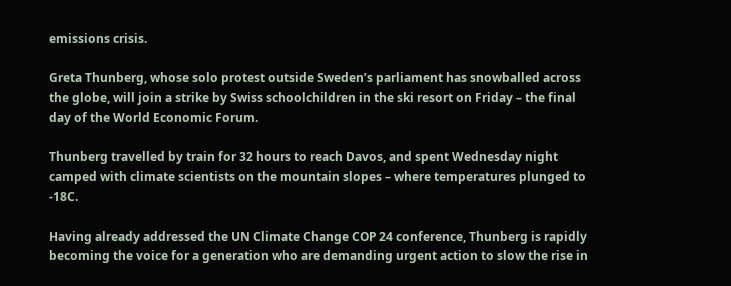emissions crisis.

Greta Thunberg, whose solo protest outside Sweden’s parliament has snowballed across the globe, will join a strike by Swiss schoolchildren in the ski resort on Friday – the final day of the World Economic Forum.

Thunberg travelled by train for 32 hours to reach Davos, and spent Wednesday night camped with climate scientists on the mountain slopes – where temperatures plunged to -18C.

Having already addressed the UN Climate Change COP 24 conference, Thunberg is rapidly becoming the voice for a generation who are demanding urgent action to slow the rise in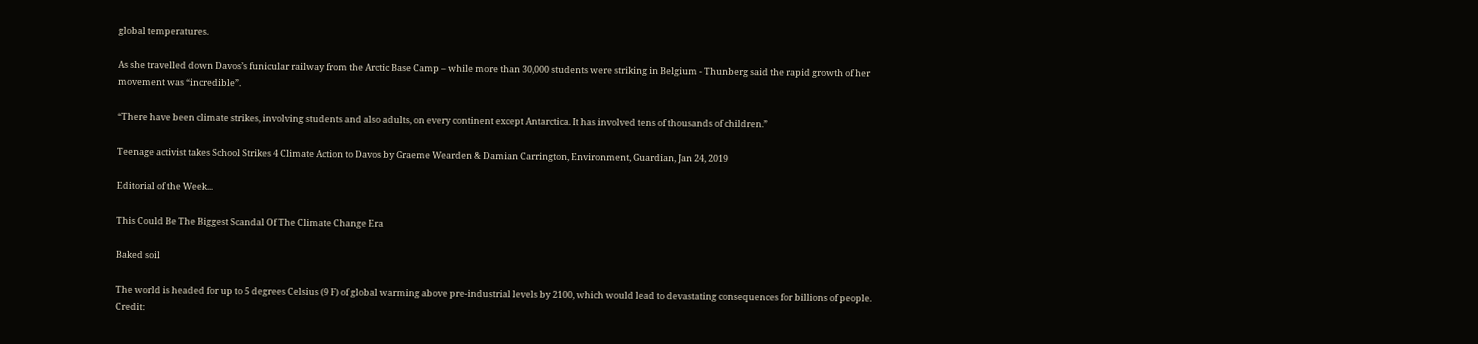global temperatures.

As she travelled down Davos’s funicular railway from the Arctic Base Camp – while more than 30,000 students were striking in Belgium - Thunberg said the rapid growth of her movement was “incredible”.

“There have been climate strikes, involving students and also adults, on every continent except Antarctica. It has involved tens of thousands of children.”

Teenage activist takes School Strikes 4 Climate Action to Davos by Graeme Wearden & Damian Carrington, Environment, Guardian, Jan 24, 2019

Editorial of the Week...

This Could Be The Biggest Scandal Of The Climate Change Era

Baked soil

The world is headed for up to 5 degrees Celsius (9 F) of global warming above pre-industrial levels by 2100, which would lead to devastating consequences for billions of people. Credit: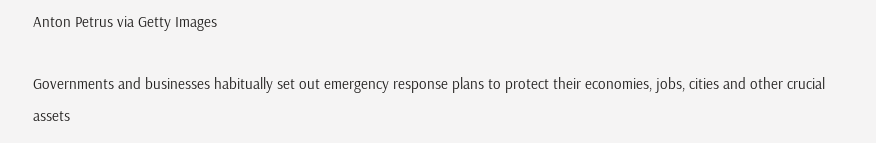Anton Petrus via Getty Images

Governments and businesses habitually set out emergency response plans to protect their economies, jobs, cities and other crucial assets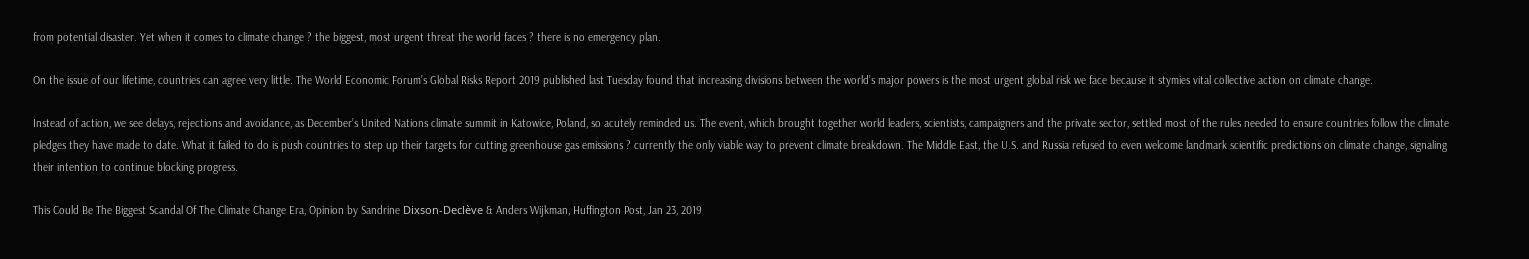from potential disaster. Yet when it comes to climate change ? the biggest, most urgent threat the world faces ? there is no emergency plan.

On the issue of our lifetime, countries can agree very little. The World Economic Forum’s Global Risks Report 2019 published last Tuesday found that increasing divisions between the world’s major powers is the most urgent global risk we face because it stymies vital collective action on climate change.

Instead of action, we see delays, rejections and avoidance, as December’s United Nations climate summit in Katowice, Poland, so acutely reminded us. The event, which brought together world leaders, scientists, campaigners and the private sector, settled most of the rules needed to ensure countries follow the climate pledges they have made to date. What it failed to do is push countries to step up their targets for cutting greenhouse gas emissions ? currently the only viable way to prevent climate breakdown. The Middle East, the U.S. and Russia refused to even welcome landmark scientific predictions on climate change, signaling their intention to continue blocking progress.

This Could Be The Biggest Scandal Of The Climate Change Era, Opinion by Sandrine Dixson-Declève & Anders Wijkman, Huffington Post, Jan 23, 2019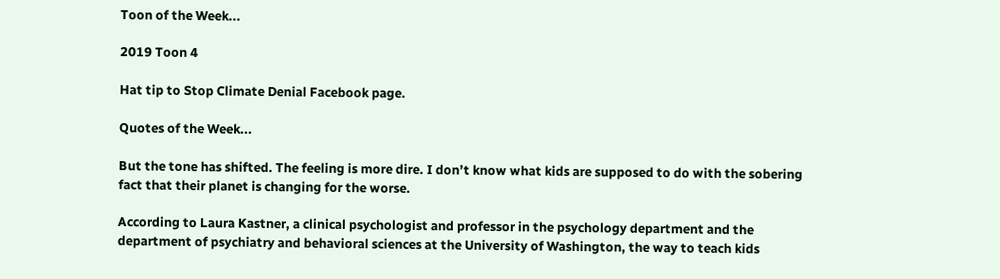Toon of the Week...

2019 Toon 4

Hat tip to Stop Climate Denial Facebook page.

Quotes of the Week...

But the tone has shifted. The feeling is more dire. I don’t know what kids are supposed to do with the sobering fact that their planet is changing for the worse.

According to Laura Kastner, a clinical psychologist and professor in the psychology department and the department of psychiatry and behavioral sciences at the University of Washington, the way to teach kids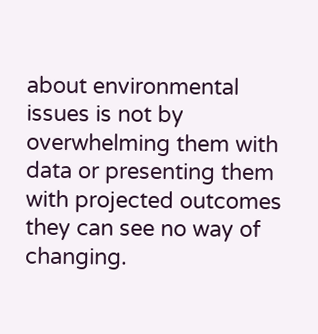about environmental issues is not by overwhelming them with data or presenting them with projected outcomes they can see no way of changing.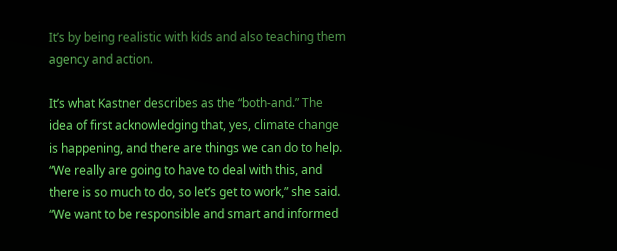It’s by being realistic with kids and also teaching them agency and action.

It’s what Kastner describes as the “both-and.” The idea of first acknowledging that, yes, climate change is happening, and there are things we can do to help. “We really are going to have to deal with this, and there is so much to do, so let’s get to work,” she said. “We want to be responsible and smart and informed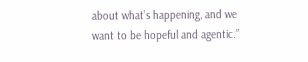about what’s happening, and we want to be hopeful and agentic.”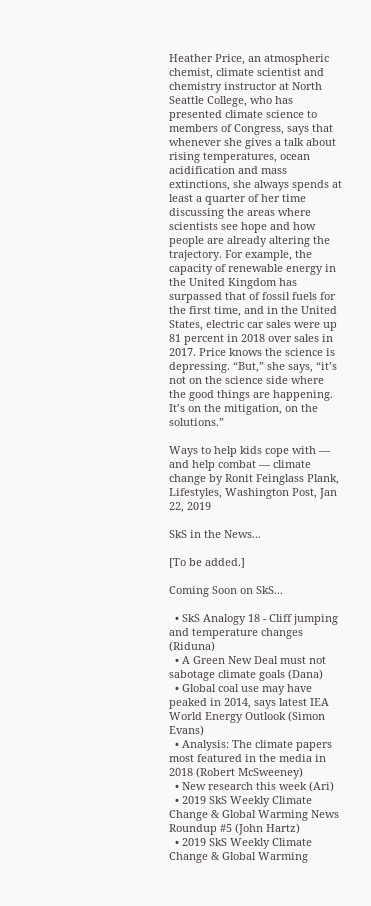Heather Price, an atmospheric chemist, climate scientist and chemistry instructor at North Seattle College, who has presented climate science to members of Congress, says that whenever she gives a talk about rising temperatures, ocean acidification and mass extinctions, she always spends at least a quarter of her time discussing the areas where scientists see hope and how people are already altering the trajectory. For example, the capacity of renewable energy in the United Kingdom has surpassed that of fossil fuels for the first time, and in the United States, electric car sales were up 81 percent in 2018 over sales in 2017. Price knows the science is depressing. “But,” she says, “it’s not on the science side where the good things are happening. It’s on the mitigation, on the solutions.”

Ways to help kids cope with — and help combat — climate change by Ronit Feinglass Plank, Lifestyles, Washington Post, Jan 22, 2019

SkS in the News...

[To be added.]

Coming Soon on SkS...

  • SkS Analogy 18 - Cliff jumping and temperature changes (Riduna)
  • A Green New Deal must not sabotage climate goals (Dana)
  • Global coal use may have peaked in 2014, says latest IEA World Energy Outlook (Simon Evans)
  • Analysis: The climate papers most featured in the media in 2018 (Robert McSweeney)
  • New research this week (Ari)
  • 2019 SkS Weekly Climate Change & Global Warming News Roundup #5 (John Hartz)
  • 2019 SkS Weekly Climate Change & Global Warming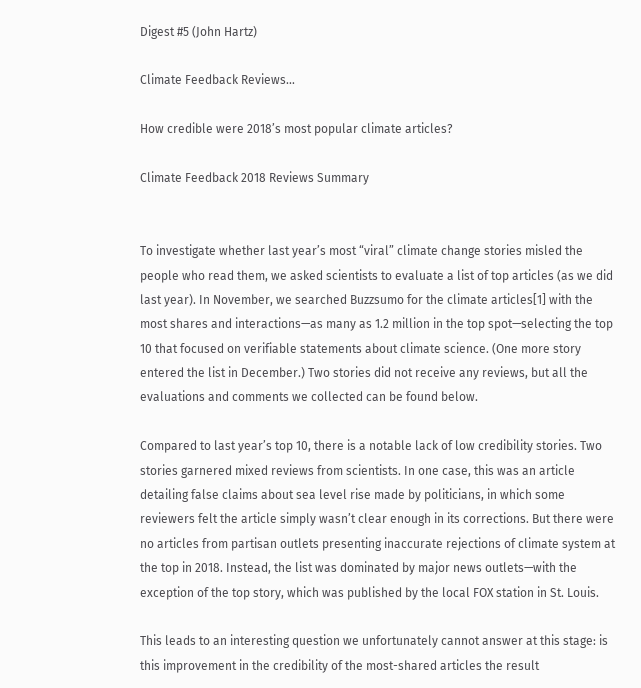Digest #5 (John Hartz)

Climate Feedback Reviews...

How credible were 2018’s most popular climate articles?

Climate Feedback 2018 Reviews Summary


To investigate whether last year’s most “viral” climate change stories misled the people who read them, we asked scientists to evaluate a list of top articles (as we did last year). In November, we searched Buzzsumo for the climate articles[1] with the most shares and interactions—as many as 1.2 million in the top spot—selecting the top 10 that focused on verifiable statements about climate science. (One more story entered the list in December.) Two stories did not receive any reviews, but all the evaluations and comments we collected can be found below.

Compared to last year’s top 10, there is a notable lack of low credibility stories. Two stories garnered mixed reviews from scientists. In one case, this was an article detailing false claims about sea level rise made by politicians, in which some reviewers felt the article simply wasn’t clear enough in its corrections. But there were no articles from partisan outlets presenting inaccurate rejections of climate system at the top in 2018. Instead, the list was dominated by major news outlets—with the exception of the top story, which was published by the local FOX station in St. Louis.

This leads to an interesting question we unfortunately cannot answer at this stage: is this improvement in the credibility of the most-shared articles the result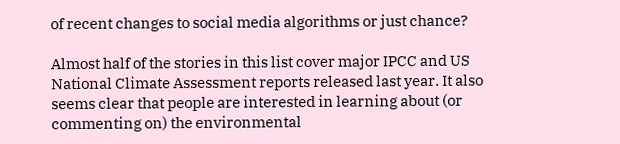of recent changes to social media algorithms or just chance?

Almost half of the stories in this list cover major IPCC and US National Climate Assessment reports released last year. It also seems clear that people are interested in learning about (or commenting on) the environmental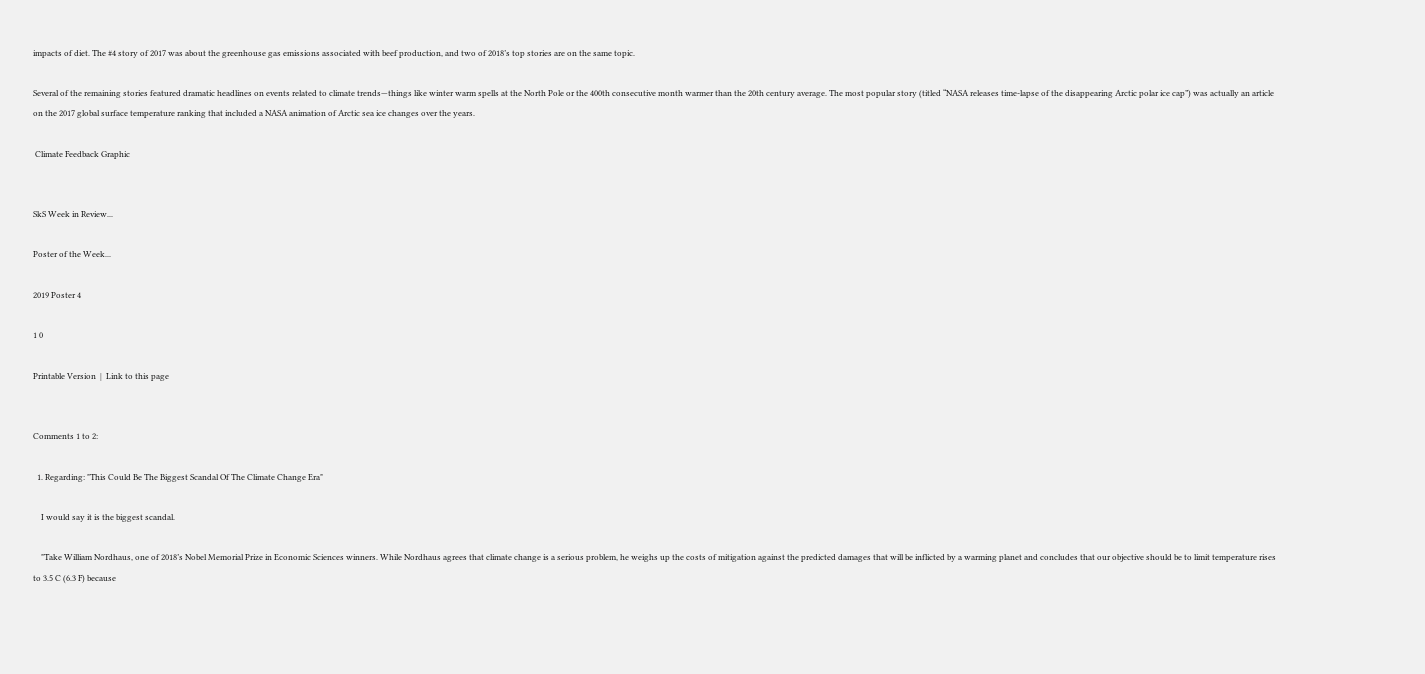impacts of diet. The #4 story of 2017 was about the greenhouse gas emissions associated with beef production, and two of 2018’s top stories are on the same topic.

Several of the remaining stories featured dramatic headlines on events related to climate trends—things like winter warm spells at the North Pole or the 400th consecutive month warmer than the 20th century average. The most popular story (titled “NASA releases time-lapse of the disappearing Arctic polar ice cap”) was actually an article on the 2017 global surface temperature ranking that included a NASA animation of Arctic sea ice changes over the years.

 Climate Feedback Graphic


SkS Week in Review...

Poster of the Week...

2019 Poster 4

1 0

Printable Version  |  Link to this page


Comments 1 to 2:

  1. Regarding: "This Could Be The Biggest Scandal Of The Climate Change Era"

    I would say it is the biggest scandal.

    "Take William Nordhaus, one of 2018’s Nobel Memorial Prize in Economic Sciences winners. While Nordhaus agrees that climate change is a serious problem, he weighs up the costs of mitigation against the predicted damages that will be inflicted by a warming planet and concludes that our objective should be to limit temperature rises to 3.5 C (6.3 F) because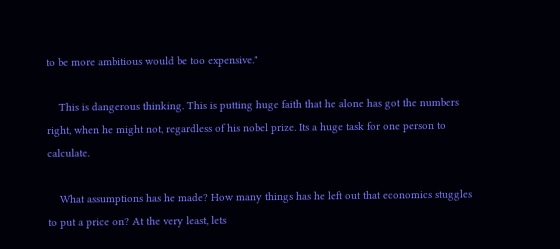to be more ambitious would be too expensive."

    This is dangerous thinking. This is putting huge faith that he alone has got the numbers right, when he might not, regardless of his nobel prize. Its a huge task for one person to calculate.

    What assumptions has he made? How many things has he left out that economics stuggles to put a price on? At the very least, lets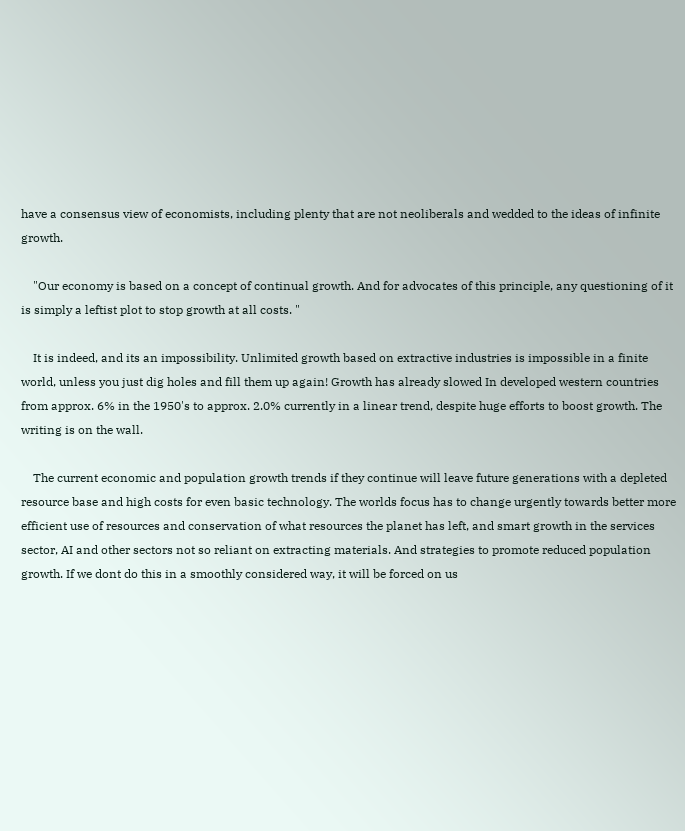have a consensus view of economists, including plenty that are not neoliberals and wedded to the ideas of infinite growth.

    "Our economy is based on a concept of continual growth. And for advocates of this principle, any questioning of it is simply a leftist plot to stop growth at all costs. "

    It is indeed, and its an impossibility. Unlimited growth based on extractive industries is impossible in a finite world, unless you just dig holes and fill them up again! Growth has already slowed In developed western countries from approx. 6% in the 1950's to approx. 2.0% currently in a linear trend, despite huge efforts to boost growth. The writing is on the wall.

    The current economic and population growth trends if they continue will leave future generations with a depleted resource base and high costs for even basic technology. The worlds focus has to change urgently towards better more efficient use of resources and conservation of what resources the planet has left, and smart growth in the services sector, AI and other sectors not so reliant on extracting materials. And strategies to promote reduced population growth. If we dont do this in a smoothly considered way, it will be forced on us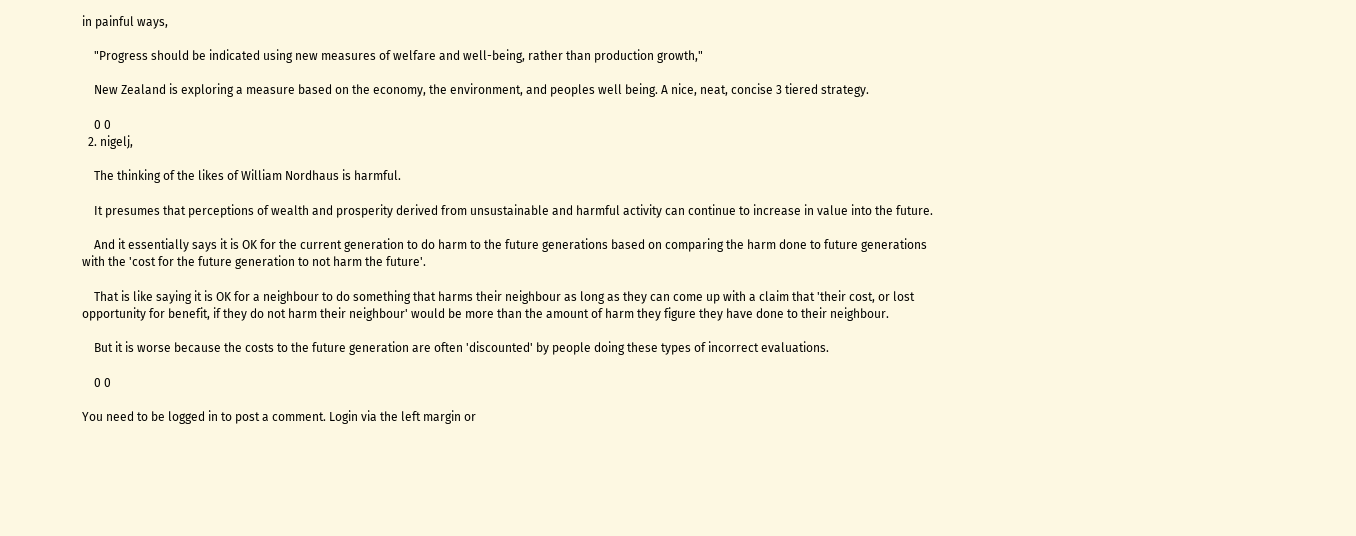in painful ways,

    "Progress should be indicated using new measures of welfare and well-being, rather than production growth,"

    New Zealand is exploring a measure based on the economy, the environment, and peoples well being. A nice, neat, concise 3 tiered strategy.

    0 0
  2. nigelj,

    The thinking of the likes of William Nordhaus is harmful.

    It presumes that perceptions of wealth and prosperity derived from unsustainable and harmful activity can continue to increase in value into the future.

    And it essentially says it is OK for the current generation to do harm to the future generations based on comparing the harm done to future generations with the 'cost for the future generation to not harm the future'.

    That is like saying it is OK for a neighbour to do something that harms their neighbour as long as they can come up with a claim that 'their cost, or lost opportunity for benefit, if they do not harm their neighbour' would be more than the amount of harm they figure they have done to their neighbour.

    But it is worse because the costs to the future generation are often 'discounted' by people doing these types of incorrect evaluations.

    0 0

You need to be logged in to post a comment. Login via the left margin or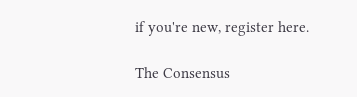if you're new, register here.

The Consensus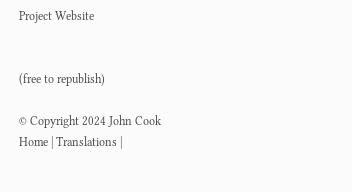Project Website


(free to republish)

© Copyright 2024 John Cook
Home | Translations |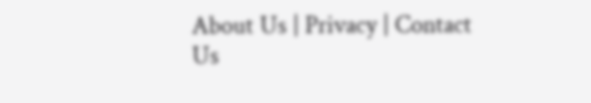About Us | Privacy | Contact Us